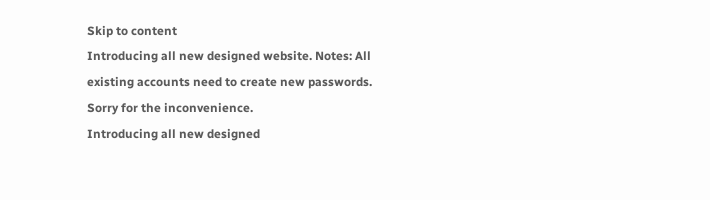Skip to content
Introducing all new designed website. Notes: All existing accounts need to create new passwords. Sorry for the inconvenience.
Introducing all new designed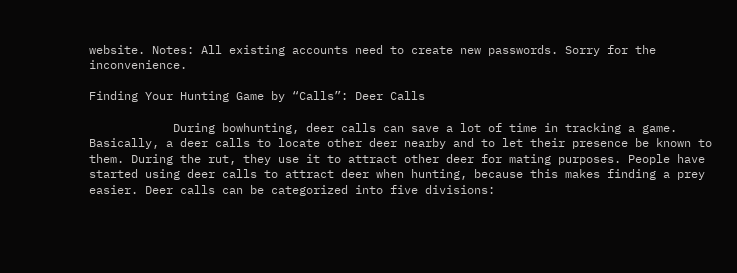website. Notes: All existing accounts need to create new passwords. Sorry for the inconvenience.

Finding Your Hunting Game by “Calls”: Deer Calls

            During bowhunting, deer calls can save a lot of time in tracking a game. Basically, a deer calls to locate other deer nearby and to let their presence be known to them. During the rut, they use it to attract other deer for mating purposes. People have started using deer calls to attract deer when hunting, because this makes finding a prey easier. Deer calls can be categorized into five divisions: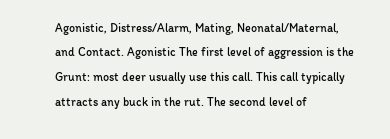Agonistic, Distress/Alarm, Mating, Neonatal/Maternal, and Contact. Agonistic The first level of aggression is the Grunt: most deer usually use this call. This call typically attracts any buck in the rut. The second level of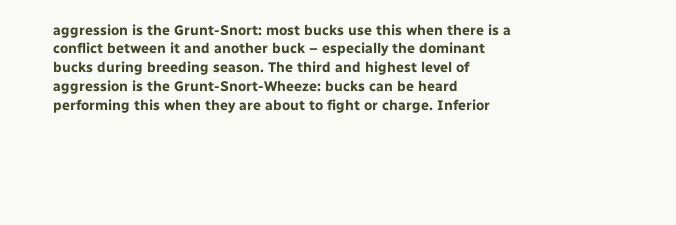aggression is the Grunt-Snort: most bucks use this when there is a conflict between it and another buck – especially the dominant bucks during breeding season. The third and highest level of aggression is the Grunt-Snort-Wheeze: bucks can be heard performing this when they are about to fight or charge. Inferior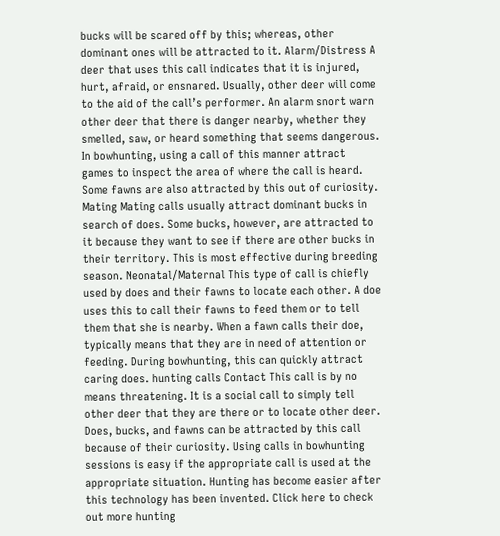bucks will be scared off by this; whereas, other dominant ones will be attracted to it. Alarm/Distress A deer that uses this call indicates that it is injured, hurt, afraid, or ensnared. Usually, other deer will come to the aid of the call’s performer. An alarm snort warn other deer that there is danger nearby, whether they smelled, saw, or heard something that seems dangerous. In bowhunting, using a call of this manner attract games to inspect the area of where the call is heard. Some fawns are also attracted by this out of curiosity. Mating Mating calls usually attract dominant bucks in search of does. Some bucks, however, are attracted to it because they want to see if there are other bucks in their territory. This is most effective during breeding season. Neonatal/Maternal This type of call is chiefly used by does and their fawns to locate each other. A doe uses this to call their fawns to feed them or to tell them that she is nearby. When a fawn calls their doe, typically means that they are in need of attention or feeding. During bowhunting, this can quickly attract caring does. hunting calls Contact This call is by no means threatening. It is a social call to simply tell other deer that they are there or to locate other deer. Does, bucks, and fawns can be attracted by this call because of their curiosity. Using calls in bowhunting sessions is easy if the appropriate call is used at the appropriate situation. Hunting has become easier after this technology has been invented. Click here to check out more hunting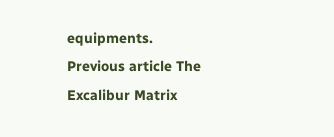equipments.
Previous article The Excalibur Matrix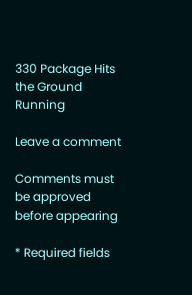330 Package Hits the Ground Running

Leave a comment

Comments must be approved before appearing

* Required fields